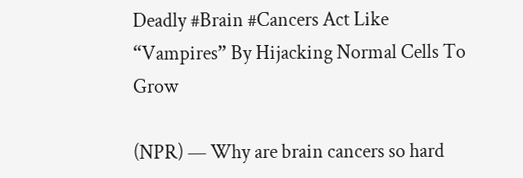Deadly #Brain #Cancers Act Like “Vampires” By Hijacking Normal Cells To Grow

(NPR) — Why are brain cancers so hard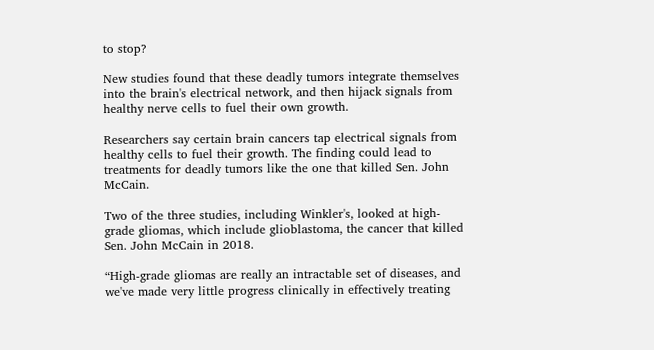to stop?

New studies found that these deadly tumors integrate themselves into the brain's electrical network, and then hijack signals from healthy nerve cells to fuel their own growth.

Researchers say certain brain cancers tap electrical signals from healthy cells to fuel their growth. The finding could lead to treatments for deadly tumors like the one that killed Sen. John McCain.

Two of the three studies, including Winkler's, looked at high-grade gliomas, which include glioblastoma, the cancer that killed Sen. John McCain in 2018.

“High-grade gliomas are really an intractable set of diseases, and we've made very little progress clinically in effectively treating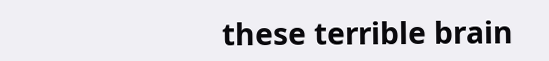these terrible brain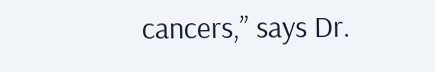cancers,” says Dr.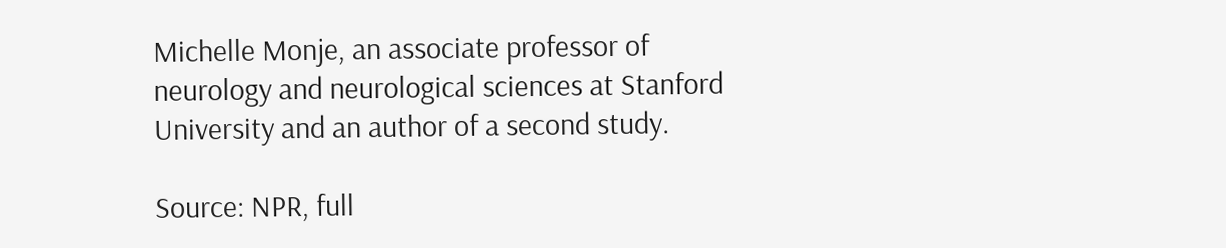Michelle Monje, an associate professor of neurology and neurological sciences at Stanford University and an author of a second study.

Source: NPR, full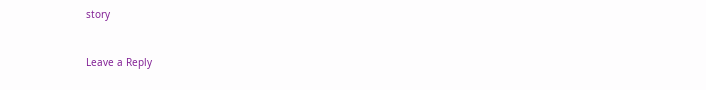story


Leave a Reply